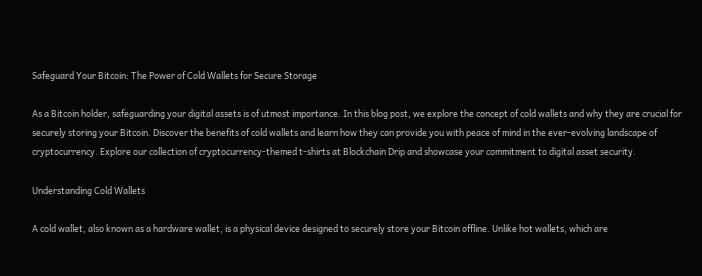Safeguard Your Bitcoin: The Power of Cold Wallets for Secure Storage

As a Bitcoin holder, safeguarding your digital assets is of utmost importance. In this blog post, we explore the concept of cold wallets and why they are crucial for securely storing your Bitcoin. Discover the benefits of cold wallets and learn how they can provide you with peace of mind in the ever-evolving landscape of cryptocurrency. Explore our collection of cryptocurrency-themed t-shirts at Blockchain Drip and showcase your commitment to digital asset security.

Understanding Cold Wallets

A cold wallet, also known as a hardware wallet, is a physical device designed to securely store your Bitcoin offline. Unlike hot wallets, which are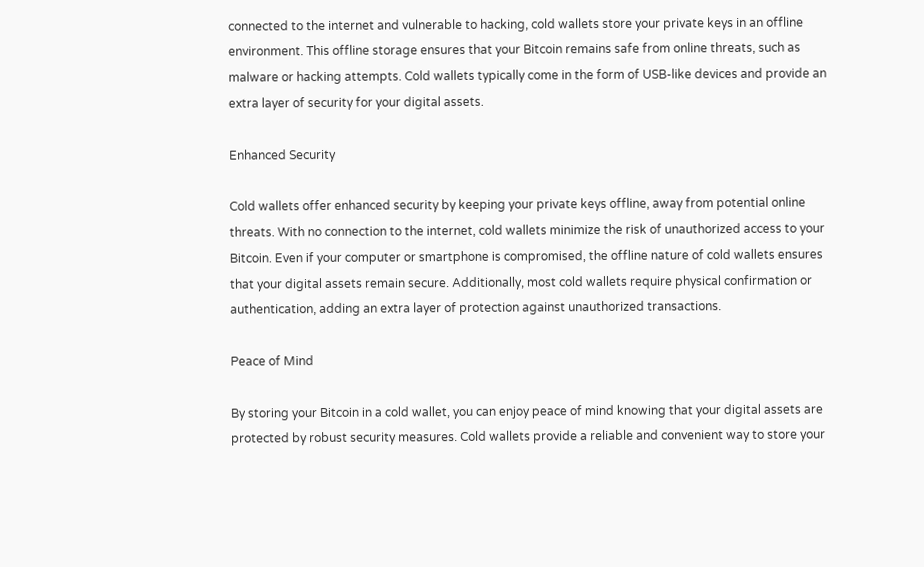connected to the internet and vulnerable to hacking, cold wallets store your private keys in an offline environment. This offline storage ensures that your Bitcoin remains safe from online threats, such as malware or hacking attempts. Cold wallets typically come in the form of USB-like devices and provide an extra layer of security for your digital assets.

Enhanced Security

Cold wallets offer enhanced security by keeping your private keys offline, away from potential online threats. With no connection to the internet, cold wallets minimize the risk of unauthorized access to your Bitcoin. Even if your computer or smartphone is compromised, the offline nature of cold wallets ensures that your digital assets remain secure. Additionally, most cold wallets require physical confirmation or authentication, adding an extra layer of protection against unauthorized transactions.

Peace of Mind

By storing your Bitcoin in a cold wallet, you can enjoy peace of mind knowing that your digital assets are protected by robust security measures. Cold wallets provide a reliable and convenient way to store your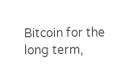Bitcoin for the long term,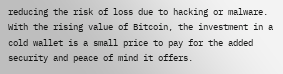reducing the risk of loss due to hacking or malware. With the rising value of Bitcoin, the investment in a cold wallet is a small price to pay for the added security and peace of mind it offers.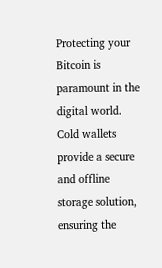Protecting your Bitcoin is paramount in the digital world. Cold wallets provide a secure and offline storage solution, ensuring the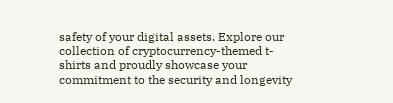safety of your digital assets. Explore our collection of cryptocurrency-themed t-shirts and proudly showcase your commitment to the security and longevity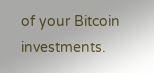of your Bitcoin investments.